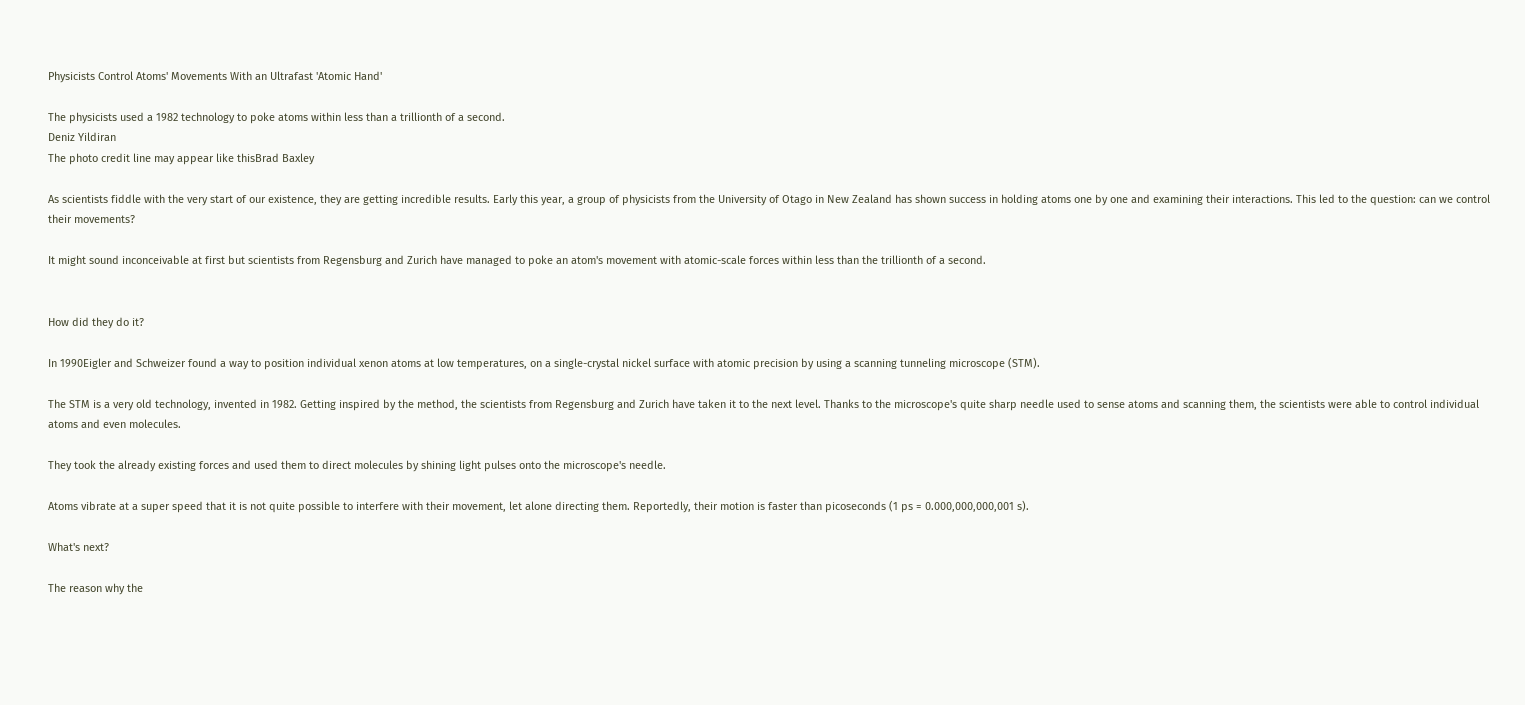Physicists Control Atoms' Movements With an Ultrafast 'Atomic Hand'

The physicists used a 1982 technology to poke atoms within less than a trillionth of a second.
Deniz Yildiran
The photo credit line may appear like thisBrad Baxley

As scientists fiddle with the very start of our existence, they are getting incredible results. Early this year, a group of physicists from the University of Otago in New Zealand has shown success in holding atoms one by one and examining their interactions. This led to the question: can we control their movements?

It might sound inconceivable at first but scientists from Regensburg and Zurich have managed to poke an atom's movement with atomic-scale forces within less than the trillionth of a second.


How did they do it?

In 1990Eigler and Schweizer found a way to position individual xenon atoms at low temperatures, on a single-crystal nickel surface with atomic precision by using a scanning tunneling microscope (STM).

The STM is a very old technology, invented in 1982. Getting inspired by the method, the scientists from Regensburg and Zurich have taken it to the next level. Thanks to the microscope's quite sharp needle used to sense atoms and scanning them, the scientists were able to control individual atoms and even molecules.

They took the already existing forces and used them to direct molecules by shining light pulses onto the microscope's needle.

Atoms vibrate at a super speed that it is not quite possible to interfere with their movement, let alone directing them. Reportedly, their motion is faster than picoseconds (1 ps = 0.000,000,000,001 s).

What's next?

The reason why the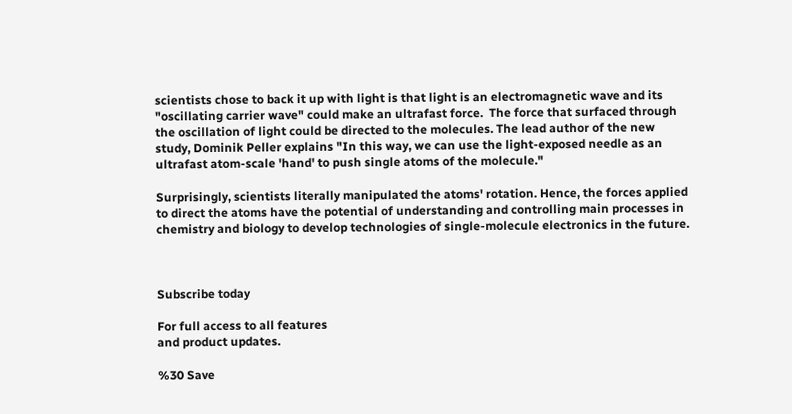scientists chose to back it up with light is that light is an electromagnetic wave and its "oscillating carrier wave" could make an ultrafast force.  The force that surfaced through the oscillation of light could be directed to the molecules. The lead author of the new study, Dominik Peller explains "In this way, we can use the light-exposed needle as an ultrafast atom-scale 'hand' to push single atoms of the molecule."

Surprisingly, scientists literally manipulated the atoms' rotation. Hence, the forces applied to direct the atoms have the potential of understanding and controlling main processes in chemistry and biology to develop technologies of single-molecule electronics in the future.



Subscribe today

For full access to all features
and product updates.

%30 Save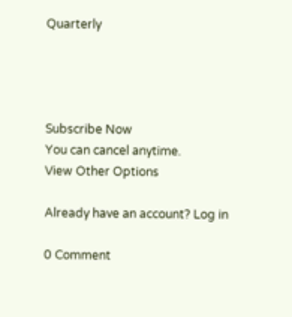Quarterly




Subscribe Now
You can cancel anytime.
View Other Options

Already have an account? Log in

0 Comment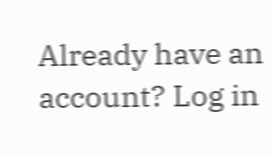Already have an account? Log in